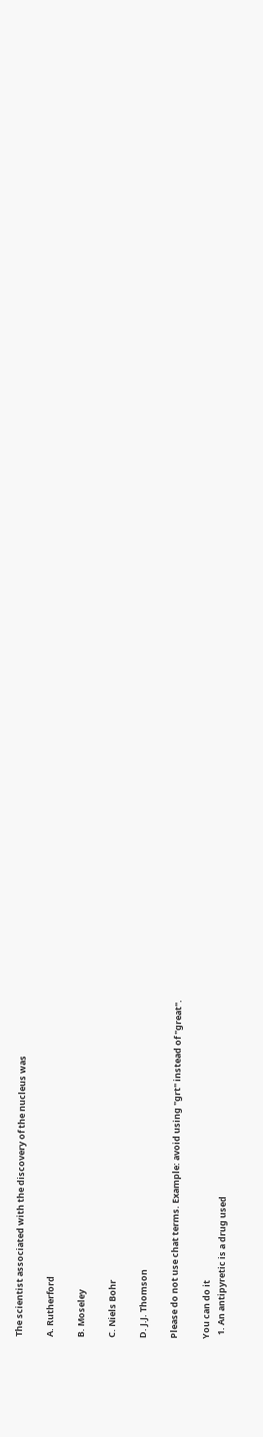The scientist associated with the discovery of the nucleus was

A. Rutherford

B. Moseley

C. Niels Bohr

D. J.J. Thomson

Please do not use chat terms. Example: avoid using "grt" instead of "great".

You can do it
  1. An antipyretic is a drug used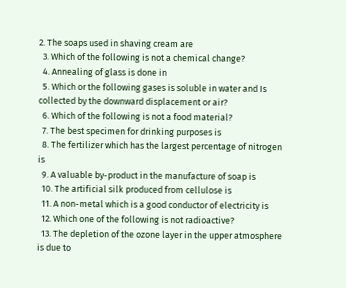2. The soaps used in shaving cream are
  3. Which of the following is not a chemical change?
  4. Annealing of glass is done in
  5. Which or the following gases is soluble in water and Is collected by the downward displacement or air?
  6. Which of the following is not a food material?
  7. The best specimen for drinking purposes is
  8. The fertilizer which has the largest percentage of nitrogen is
  9. A valuable by-product in the manufacture of soap is
  10. The artificial silk produced from cellulose is
  11. A non-metal which is a good conductor of electricity is
  12. Which one of the following is not radioactive?
  13. The depletion of the ozone layer in the upper atmosphere is due to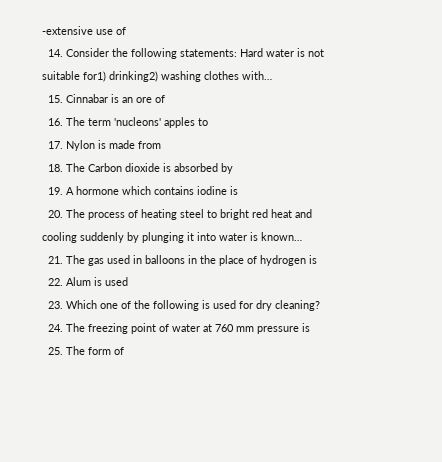-extensive use of
  14. Consider the following statements: Hard water is not suitable for1) drinking2) washing clothes with…
  15. Cinnabar is an ore of
  16. The term 'nucleons' apples to
  17. Nylon is made from
  18. The Carbon dioxide is absorbed by
  19. A hormone which contains iodine is
  20. The process of heating steel to bright red heat and cooling suddenly by plunging it into water is known…
  21. The gas used in balloons in the place of hydrogen is
  22. Alum is used
  23. Which one of the following is used for dry cleaning?
  24. The freezing point of water at 760 mm pressure is
  25. The form of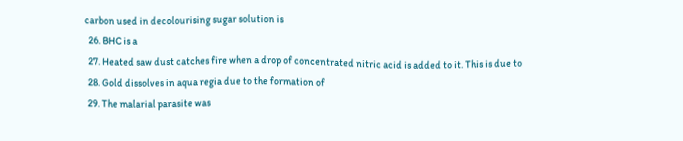carbon used in decolourising sugar solution is
  26. BHC is a
  27. Heated saw dust catches fire when a drop of concentrated nitric acid is added to it. This is due to
  28. Gold dissolves in aqua regia due to the formation of
  29. The malarial parasite was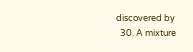discovered by
  30. A mixture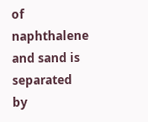of naphthalene and sand is separated by